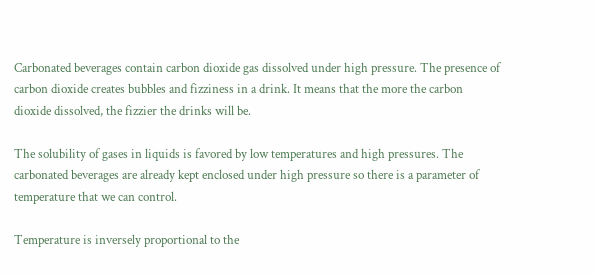Carbonated beverages contain carbon dioxide gas dissolved under high pressure. The presence of carbon dioxide creates bubbles and fizziness in a drink. It means that the more the carbon dioxide dissolved, the fizzier the drinks will be.

The solubility of gases in liquids is favored by low temperatures and high pressures. The carbonated beverages are already kept enclosed under high pressure so there is a parameter of temperature that we can control.

Temperature is inversely proportional to the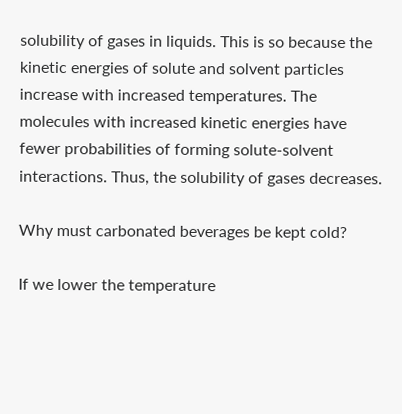solubility of gases in liquids. This is so because the kinetic energies of solute and solvent particles increase with increased temperatures. The molecules with increased kinetic energies have fewer probabilities of forming solute-solvent interactions. Thus, the solubility of gases decreases.

Why must carbonated beverages be kept cold?

If we lower the temperature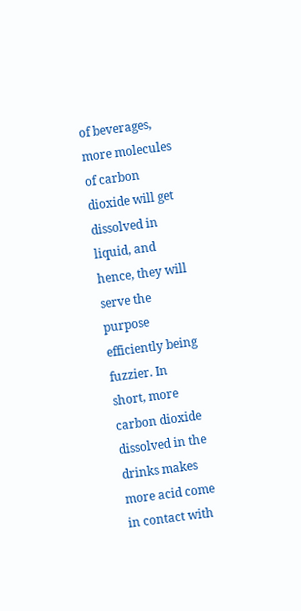of beverages, more molecules of carbon dioxide will get dissolved in liquid, and hence, they will serve the purpose efficiently being fuzzier. In short, more carbon dioxide dissolved in the drinks makes more acid come in contact with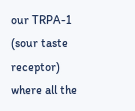our TRPA-1 (sour taste receptor) where all the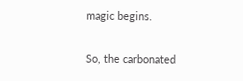magic begins.

So, the carbonated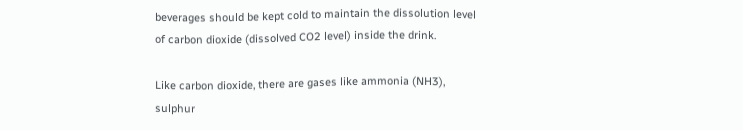beverages should be kept cold to maintain the dissolution level of carbon dioxide (dissolved CO2 level) inside the drink.

Like carbon dioxide, there are gases like ammonia (NH3), sulphur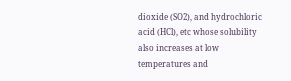dioxide (SO2), and hydrochloric acid (HCl), etc whose solubility also increases at low temperatures and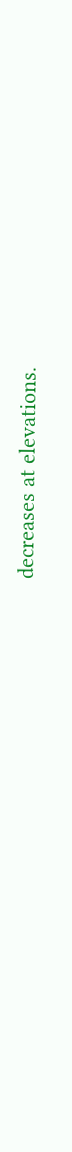decreases at elevations.